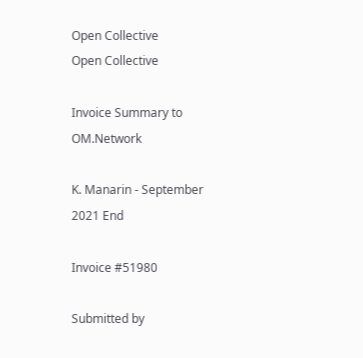Open Collective
Open Collective

Invoice Summary to OM.Network

K. Manarin - September 2021 End

Invoice #51980

Submitted by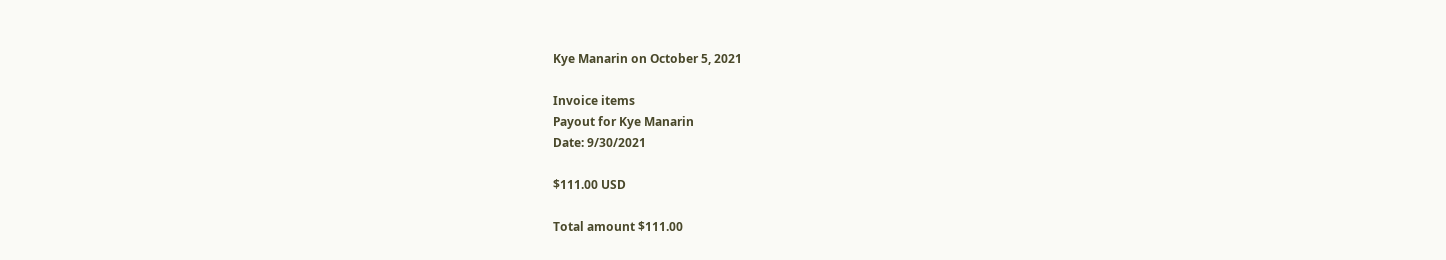Kye Manarin on October 5, 2021

Invoice items
Payout for Kye Manarin
Date: 9/30/2021

$111.00 USD

Total amount $111.00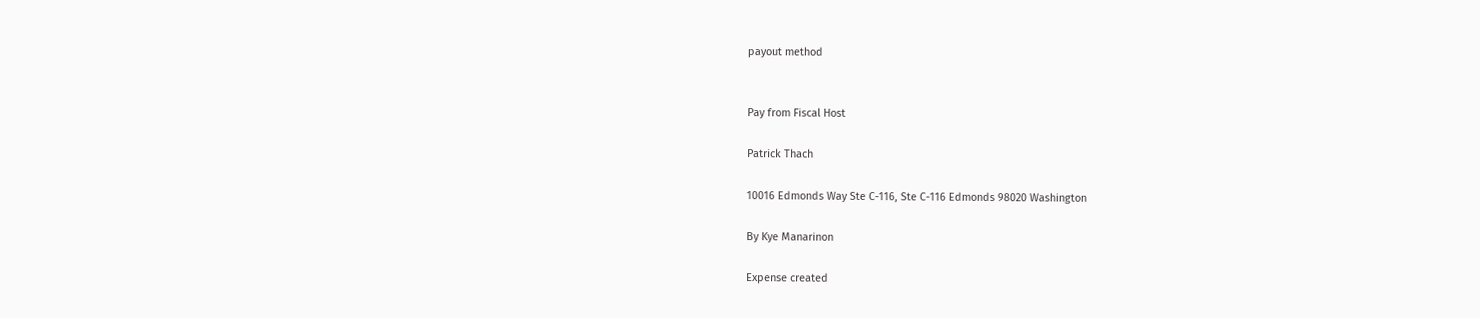payout method


Pay from Fiscal Host

Patrick Thach

10016 Edmonds Way Ste C-116, Ste C-116 Edmonds 98020 Washington

By Kye Manarinon

Expense created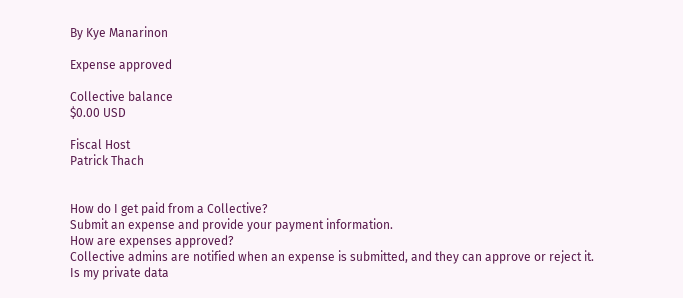By Kye Manarinon

Expense approved

Collective balance
$0.00 USD

Fiscal Host
Patrick Thach


How do I get paid from a Collective?
Submit an expense and provide your payment information.
How are expenses approved?
Collective admins are notified when an expense is submitted, and they can approve or reject it.
Is my private data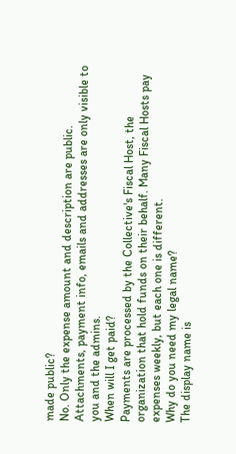made public?
No. Only the expense amount and description are public. Attachments, payment info, emails and addresses are only visible to you and the admins.
When will I get paid?
Payments are processed by the Collective's Fiscal Host, the organization that hold funds on their behalf. Many Fiscal Hosts pay expenses weekly, but each one is different.
Why do you need my legal name?
The display name is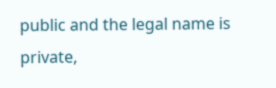public and the legal name is private,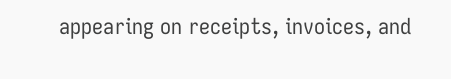appearing on receipts, invoices, and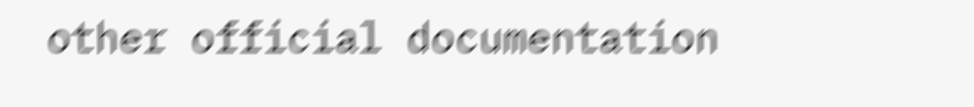other official documentation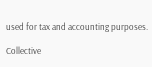used for tax and accounting purposes.

Collective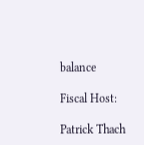balance

Fiscal Host:

Patrick Thach